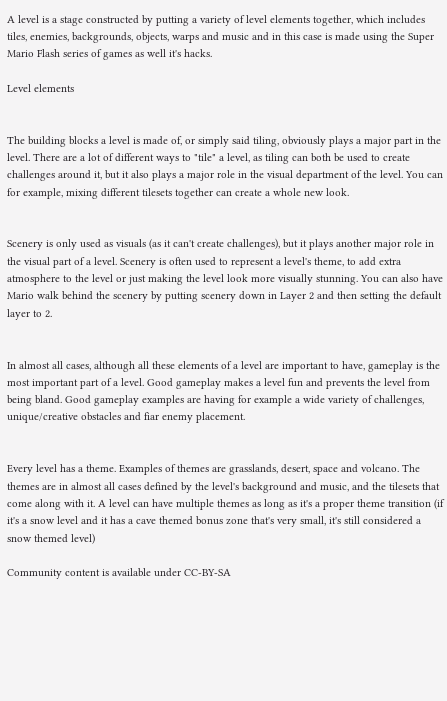A level is a stage constructed by putting a variety of level elements together, which includes tiles, enemies, backgrounds, objects, warps and music and in this case is made using the Super Mario Flash series of games as well it's hacks.

Level elements


The building blocks a level is made of, or simply said tiling, obviously plays a major part in the level. There are a lot of different ways to "tile" a level, as tiling can both be used to create challenges around it, but it also plays a major role in the visual department of the level. You can for example, mixing different tilesets together can create a whole new look.


Scenery is only used as visuals (as it can't create challenges), but it plays another major role in the visual part of a level. Scenery is often used to represent a level's theme, to add extra atmosphere to the level or just making the level look more visually stunning. You can also have Mario walk behind the scenery by putting scenery down in Layer 2 and then setting the default layer to 2.


In almost all cases, although all these elements of a level are important to have, gameplay is the most important part of a level. Good gameplay makes a level fun and prevents the level from being bland. Good gameplay examples are having for example a wide variety of challenges, unique/creative obstacles and fiar enemy placement.


Every level has a theme. Examples of themes are grasslands, desert, space and volcano. The themes are in almost all cases defined by the level's background and music, and the tilesets that come along with it. A level can have multiple themes as long as it's a proper theme transition (if it's a snow level and it has a cave themed bonus zone that's very small, it's still considered a snow themed level)

Community content is available under CC-BY-SA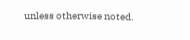unless otherwise noted.